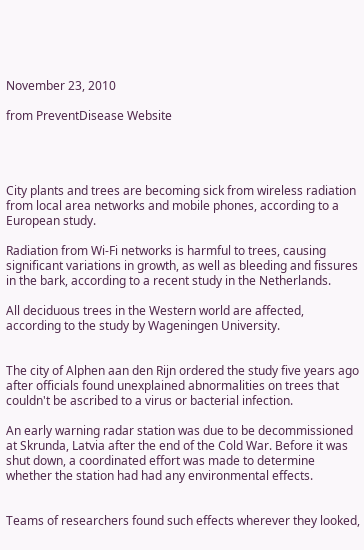November 23, 2010

from PreventDisease Website




City plants and trees are becoming sick from wireless radiation from local area networks and mobile phones, according to a European study.

Radiation from Wi-Fi networks is harmful to trees, causing significant variations in growth, as well as bleeding and fissures in the bark, according to a recent study in the Netherlands.

All deciduous trees in the Western world are affected, according to the study by Wageningen University.


The city of Alphen aan den Rijn ordered the study five years ago after officials found unexplained abnormalities on trees that couldn't be ascribed to a virus or bacterial infection.

An early warning radar station was due to be decommissioned at Skrunda, Latvia after the end of the Cold War. Before it was shut down, a coordinated effort was made to determine whether the station had had any environmental effects.


Teams of researchers found such effects wherever they looked,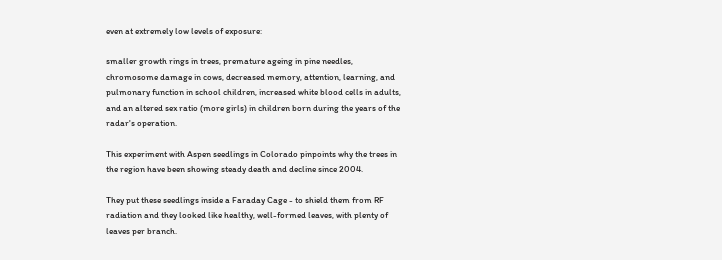even at extremely low levels of exposure:

smaller growth rings in trees, premature ageing in pine needles, chromosome damage in cows, decreased memory, attention, learning, and pulmonary function in school children, increased white blood cells in adults, and an altered sex ratio (more girls) in children born during the years of the radar's operation.

This experiment with Aspen seedlings in Colorado pinpoints why the trees in the region have been showing steady death and decline since 2004.

They put these seedlings inside a Faraday Cage - to shield them from RF radiation and they looked like healthy, well-formed leaves, with plenty of leaves per branch.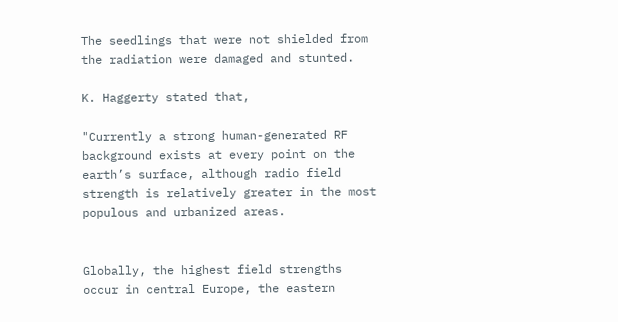The seedlings that were not shielded from the radiation were damaged and stunted.

K. Haggerty stated that,

"Currently a strong human-generated RF background exists at every point on the earth’s surface, although radio field strength is relatively greater in the most populous and urbanized areas.


Globally, the highest field strengths occur in central Europe, the eastern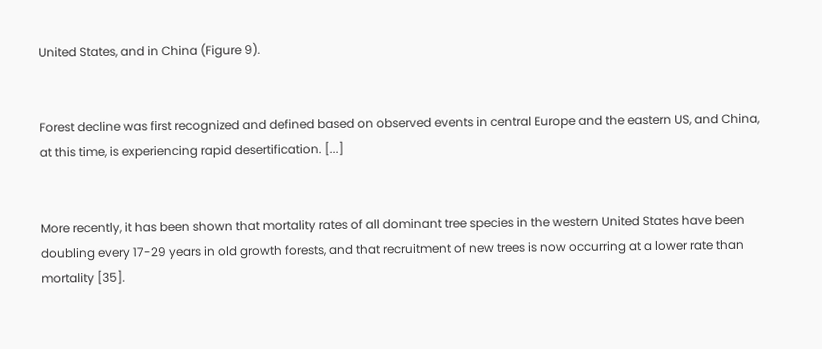United States, and in China (Figure 9).


Forest decline was first recognized and defined based on observed events in central Europe and the eastern US, and China, at this time, is experiencing rapid desertification. [...]


More recently, it has been shown that mortality rates of all dominant tree species in the western United States have been doubling every 17-29 years in old growth forests, and that recruitment of new trees is now occurring at a lower rate than mortality [35].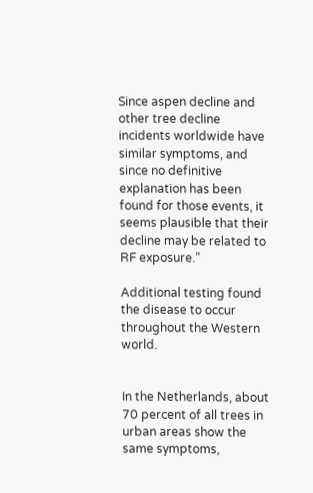Since aspen decline and other tree decline incidents worldwide have similar symptoms, and since no definitive explanation has been found for those events, it seems plausible that their decline may be related to RF exposure.”

Additional testing found the disease to occur throughout the Western world.


In the Netherlands, about 70 percent of all trees in urban areas show the same symptoms,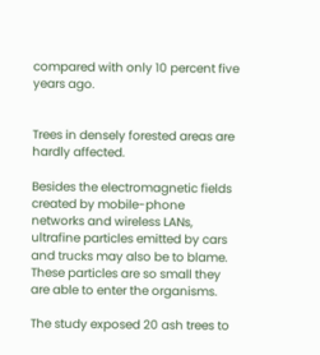compared with only 10 percent five years ago.


Trees in densely forested areas are hardly affected.

Besides the electromagnetic fields created by mobile-phone networks and wireless LANs, ultrafine particles emitted by cars and trucks may also be to blame. These particles are so small they are able to enter the organisms.

The study exposed 20 ash trees to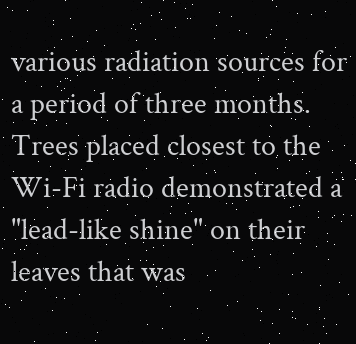various radiation sources for a period of three months. Trees placed closest to the Wi-Fi radio demonstrated a "lead-like shine" on their leaves that was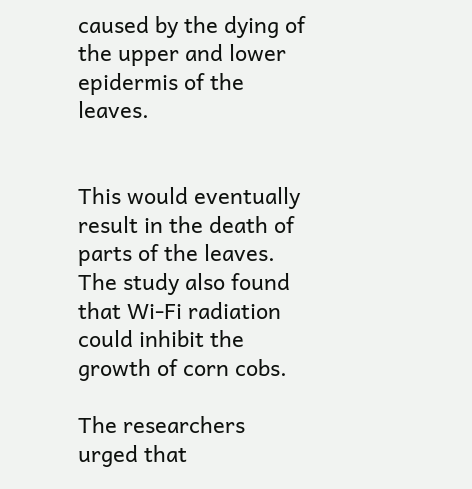caused by the dying of the upper and lower epidermis of the leaves.


This would eventually result in the death of parts of the leaves. The study also found that Wi-Fi radiation could inhibit the growth of corn cobs.

The researchers urged that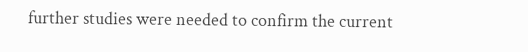further studies were needed to confirm the current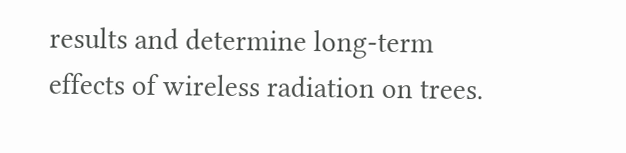results and determine long-term effects of wireless radiation on trees.